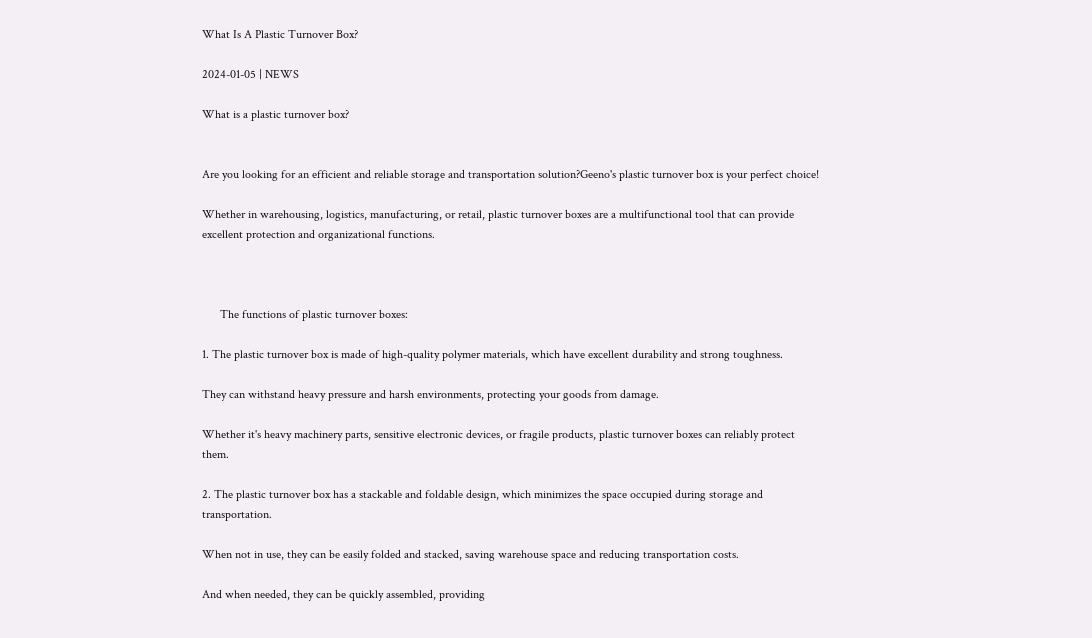What Is A Plastic Turnover Box?

2024-01-05 | NEWS

What is a plastic turnover box?


Are you looking for an efficient and reliable storage and transportation solution?Geeno's plastic turnover box is your perfect choice!

Whether in warehousing, logistics, manufacturing, or retail, plastic turnover boxes are a multifunctional tool that can provide excellent protection and organizational functions.



      The functions of plastic turnover boxes:

1. The plastic turnover box is made of high-quality polymer materials, which have excellent durability and strong toughness.

They can withstand heavy pressure and harsh environments, protecting your goods from damage.

Whether it's heavy machinery parts, sensitive electronic devices, or fragile products, plastic turnover boxes can reliably protect them.

2. The plastic turnover box has a stackable and foldable design, which minimizes the space occupied during storage and transportation.

When not in use, they can be easily folded and stacked, saving warehouse space and reducing transportation costs.

And when needed, they can be quickly assembled, providing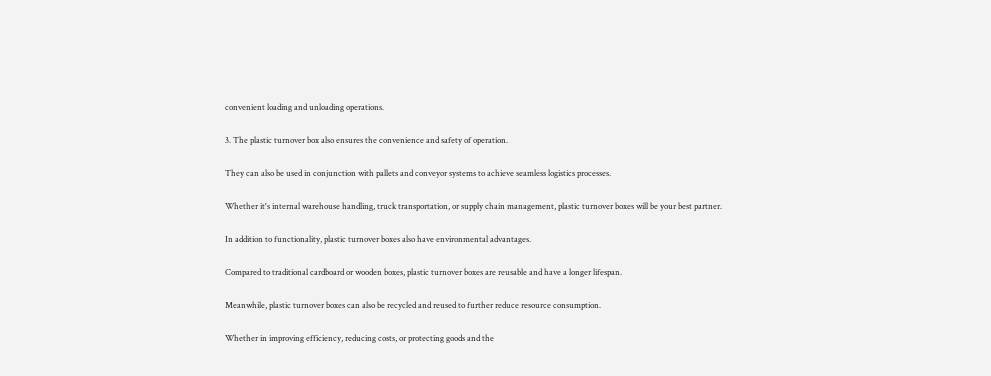convenient loading and unloading operations.

3. The plastic turnover box also ensures the convenience and safety of operation.

They can also be used in conjunction with pallets and conveyor systems to achieve seamless logistics processes.

Whether it's internal warehouse handling, truck transportation, or supply chain management, plastic turnover boxes will be your best partner.

In addition to functionality, plastic turnover boxes also have environmental advantages.

Compared to traditional cardboard or wooden boxes, plastic turnover boxes are reusable and have a longer lifespan.

Meanwhile, plastic turnover boxes can also be recycled and reused to further reduce resource consumption.

Whether in improving efficiency, reducing costs, or protecting goods and the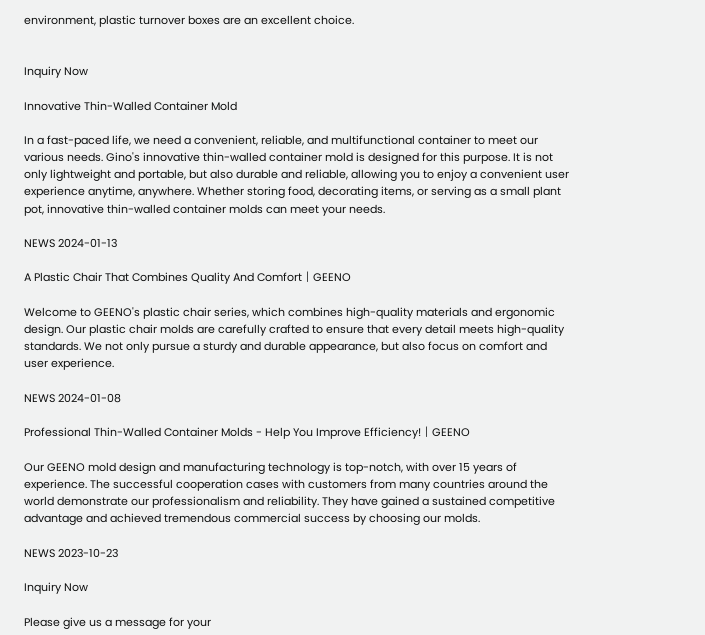environment, plastic turnover boxes are an excellent choice.


Inquiry Now

Innovative Thin-Walled Container Mold

In a fast-paced life, we need a convenient, reliable, and multifunctional container to meet our various needs. Gino's innovative thin-walled container mold is designed for this purpose. It is not only lightweight and portable, but also durable and reliable, allowing you to enjoy a convenient user experience anytime, anywhere. Whether storing food, decorating items, or serving as a small plant pot, innovative thin-walled container molds can meet your needs.

NEWS 2024-01-13

A Plastic Chair That Combines Quality And Comfort丨GEENO

Welcome to GEENO's plastic chair series, which combines high-quality materials and ergonomic design. Our plastic chair molds are carefully crafted to ensure that every detail meets high-quality standards. We not only pursue a sturdy and durable appearance, but also focus on comfort and user experience.

NEWS 2024-01-08

Professional Thin-Walled Container Molds - Help You Improve Efficiency!丨GEENO

Our GEENO mold design and manufacturing technology is top-notch, with over 15 years of experience. The successful cooperation cases with customers from many countries around the world demonstrate our professionalism and reliability. They have gained a sustained competitive advantage and achieved tremendous commercial success by choosing our molds.

NEWS 2023-10-23

Inquiry Now

Please give us a message for your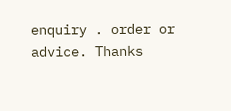enquiry . order or advice. Thanks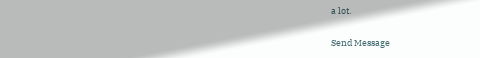a lot.

Send Message